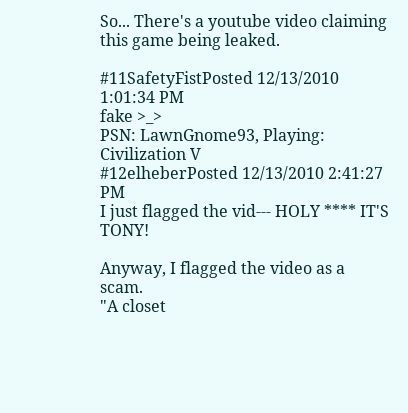So... There's a youtube video claiming this game being leaked.

#11SafetyFistPosted 12/13/2010 1:01:34 PM
fake >_>
PSN: LawnGnome93, Playing: Civilization V
#12elheberPosted 12/13/2010 2:41:27 PM
I just flagged the vid--- HOLY **** IT'S TONY!

Anyway, I flagged the video as a scam.
"A closet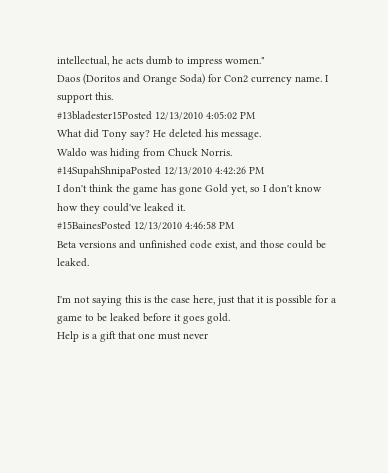intellectual, he acts dumb to impress women."
Daos (Doritos and Orange Soda) for Con2 currency name. I support this.
#13bladester15Posted 12/13/2010 4:05:02 PM
What did Tony say? He deleted his message.
Waldo was hiding from Chuck Norris.
#14SupahShnipaPosted 12/13/2010 4:42:26 PM
I don't think the game has gone Gold yet, so I don't know how they could've leaked it.
#15BainesPosted 12/13/2010 4:46:58 PM
Beta versions and unfinished code exist, and those could be leaked.

I'm not saying this is the case here, just that it is possible for a game to be leaked before it goes gold.
Help is a gift that one must never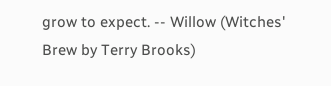grow to expect. -- Willow (Witches' Brew by Terry Brooks)